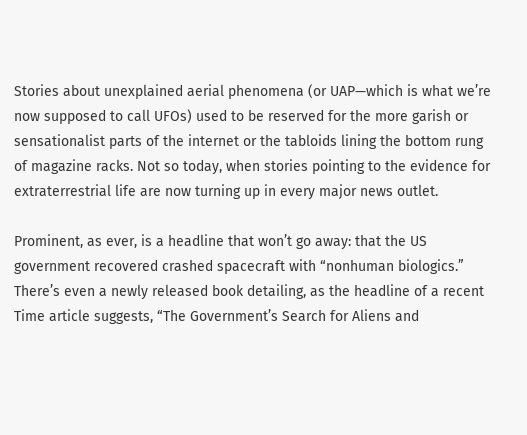Stories about unexplained aerial phenomena (or UAP—which is what we’re now supposed to call UFOs) used to be reserved for the more garish or sensationalist parts of the internet or the tabloids lining the bottom rung of magazine racks. Not so today, when stories pointing to the evidence for extraterrestrial life are now turning up in every major news outlet.

Prominent, as ever, is a headline that won’t go away: that the US government recovered crashed spacecraft with “nonhuman biologics.” There’s even a newly released book detailing, as the headline of a recent Time article suggests, “The Government’s Search for Aliens and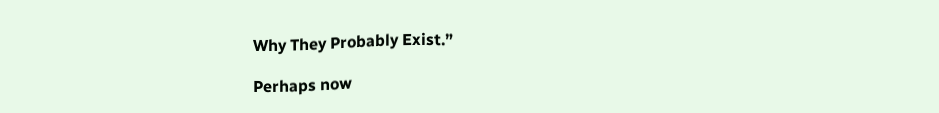Why They Probably Exist.”

Perhaps now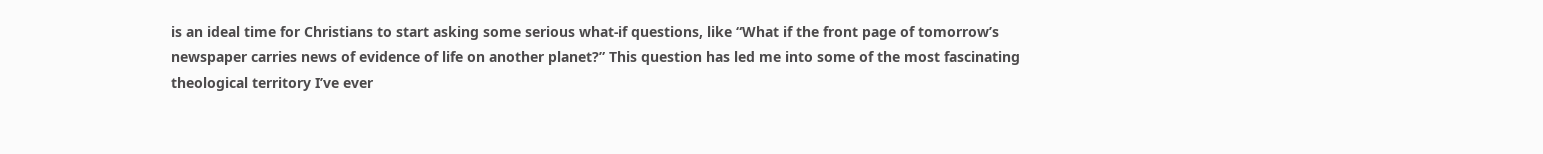is an ideal time for Christians to start asking some serious what-if questions, like “What if the front page of tomorrow’s newspaper carries news of evidence of life on another planet?” This question has led me into some of the most fascinating theological territory I’ve ever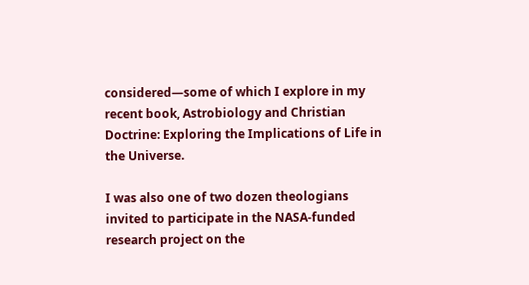considered—some of which I explore in my recent book, Astrobiology and Christian Doctrine: Exploring the Implications of Life in the Universe.

I was also one of two dozen theologians invited to participate in the NASA-funded research project on the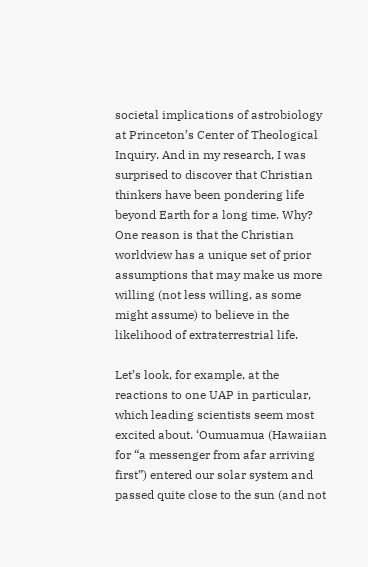societal implications of astrobiology at Princeton’s Center of Theological Inquiry. And in my research, I was surprised to discover that Christian thinkers have been pondering life beyond Earth for a long time. Why? One reason is that the Christian worldview has a unique set of prior assumptions that may make us more willing (not less willing, as some might assume) to believe in the likelihood of extraterrestrial life.

Let’s look, for example, at the reactions to one UAP in particular, which leading scientists seem most excited about. ‘Oumuamua (Hawaiian for “a messenger from afar arriving first”) entered our solar system and passed quite close to the sun (and not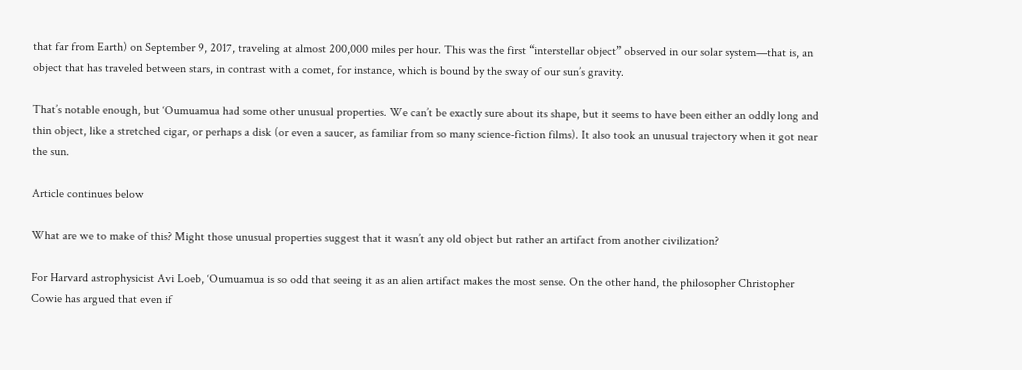that far from Earth) on September 9, 2017, traveling at almost 200,000 miles per hour. This was the first “interstellar object” observed in our solar system—that is, an object that has traveled between stars, in contrast with a comet, for instance, which is bound by the sway of our sun’s gravity.

That’s notable enough, but ‘Oumuamua had some other unusual properties. We can’t be exactly sure about its shape, but it seems to have been either an oddly long and thin object, like a stretched cigar, or perhaps a disk (or even a saucer, as familiar from so many science-fiction films). It also took an unusual trajectory when it got near the sun.

Article continues below

What are we to make of this? Might those unusual properties suggest that it wasn’t any old object but rather an artifact from another civilization?

For Harvard astrophysicist Avi Loeb, ‘Oumuamua is so odd that seeing it as an alien artifact makes the most sense. On the other hand, the philosopher Christopher Cowie has argued that even if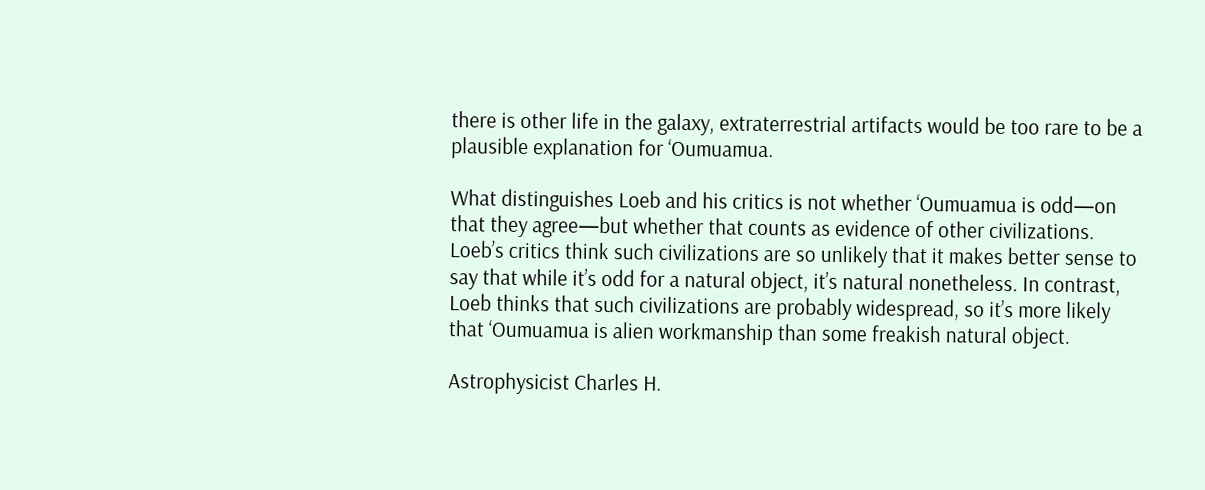there is other life in the galaxy, extraterrestrial artifacts would be too rare to be a plausible explanation for ‘Oumuamua.

What distinguishes Loeb and his critics is not whether ‘Oumuamua is odd—on that they agree—but whether that counts as evidence of other civilizations. Loeb’s critics think such civilizations are so unlikely that it makes better sense to say that while it’s odd for a natural object, it’s natural nonetheless. In contrast, Loeb thinks that such civilizations are probably widespread, so it’s more likely that ‘Oumuamua is alien workmanship than some freakish natural object.

Astrophysicist Charles H.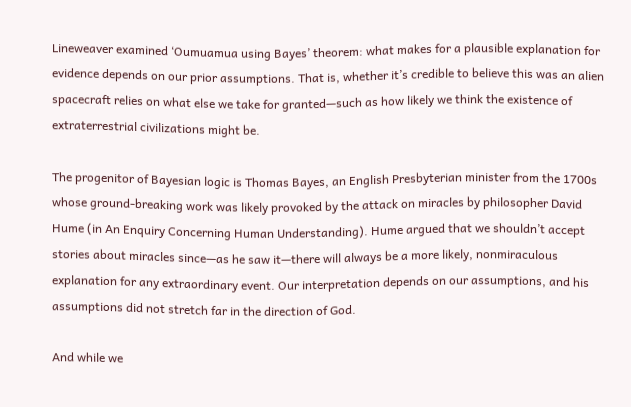Lineweaver examined ‘Oumuamua using Bayes’ theorem: what makes for a plausible explanation for evidence depends on our prior assumptions. That is, whether it’s credible to believe this was an alien spacecraft relies on what else we take for granted—such as how likely we think the existence of extraterrestrial civilizations might be.

The progenitor of Bayesian logic is Thomas Bayes, an English Presbyterian minister from the 1700s whose ground-breaking work was likely provoked by the attack on miracles by philosopher David Hume (in An Enquiry Concerning Human Understanding). Hume argued that we shouldn’t accept stories about miracles since—as he saw it—there will always be a more likely, nonmiraculous explanation for any extraordinary event. Our interpretation depends on our assumptions, and his assumptions did not stretch far in the direction of God.

And while we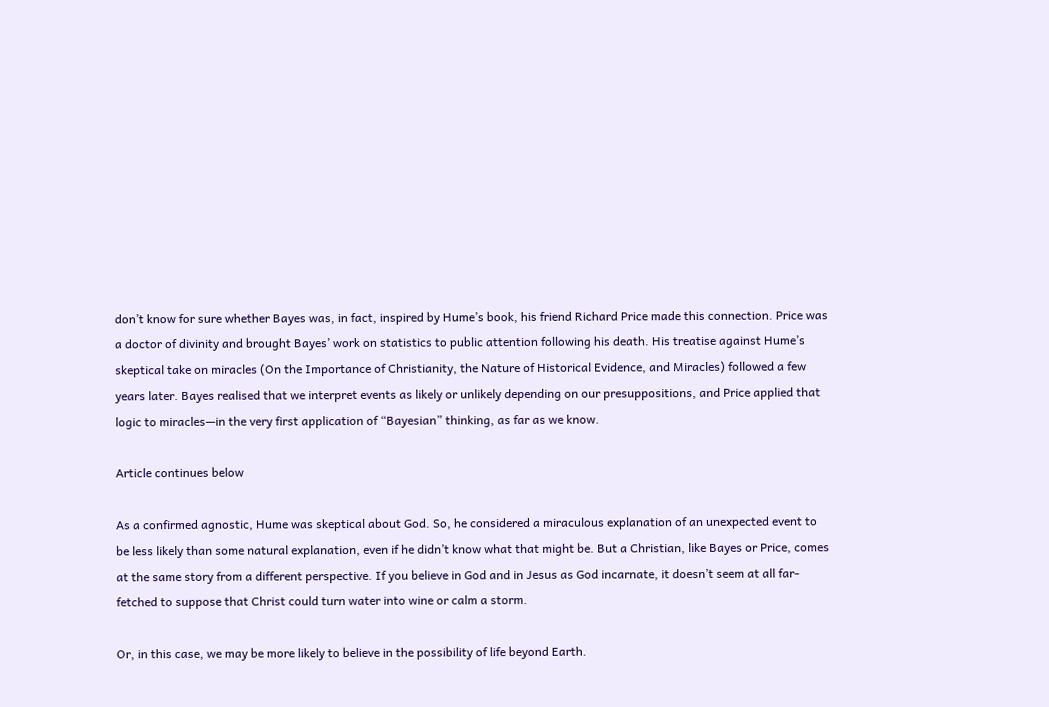don’t know for sure whether Bayes was, in fact, inspired by Hume’s book, his friend Richard Price made this connection. Price was a doctor of divinity and brought Bayes’ work on statistics to public attention following his death. His treatise against Hume’s skeptical take on miracles (On the Importance of Christianity, the Nature of Historical Evidence, and Miracles) followed a few years later. Bayes realised that we interpret events as likely or unlikely depending on our presuppositions, and Price applied that logic to miracles—in the very first application of “Bayesian” thinking, as far as we know.

Article continues below

As a confirmed agnostic, Hume was skeptical about God. So, he considered a miraculous explanation of an unexpected event to be less likely than some natural explanation, even if he didn’t know what that might be. But a Christian, like Bayes or Price, comes at the same story from a different perspective. If you believe in God and in Jesus as God incarnate, it doesn’t seem at all far-fetched to suppose that Christ could turn water into wine or calm a storm.

Or, in this case, we may be more likely to believe in the possibility of life beyond Earth.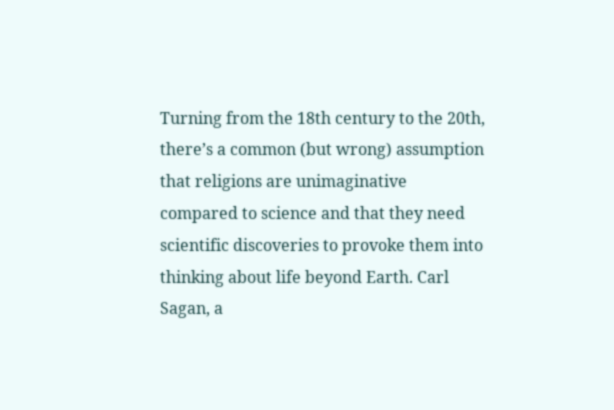Turning from the 18th century to the 20th, there’s a common (but wrong) assumption that religions are unimaginative compared to science and that they need scientific discoveries to provoke them into thinking about life beyond Earth. Carl Sagan, a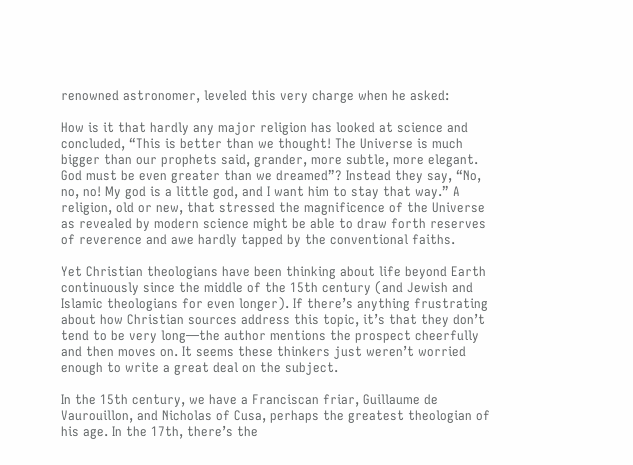renowned astronomer, leveled this very charge when he asked:

How is it that hardly any major religion has looked at science and concluded, “This is better than we thought! The Universe is much bigger than our prophets said, grander, more subtle, more elegant. God must be even greater than we dreamed”? Instead they say, “No, no, no! My god is a little god, and I want him to stay that way.” A religion, old or new, that stressed the magnificence of the Universe as revealed by modern science might be able to draw forth reserves of reverence and awe hardly tapped by the conventional faiths.

Yet Christian theologians have been thinking about life beyond Earth continuously since the middle of the 15th century (and Jewish and Islamic theologians for even longer). If there’s anything frustrating about how Christian sources address this topic, it’s that they don’t tend to be very long—the author mentions the prospect cheerfully and then moves on. It seems these thinkers just weren’t worried enough to write a great deal on the subject.

In the 15th century, we have a Franciscan friar, Guillaume de Vaurouillon, and Nicholas of Cusa, perhaps the greatest theologian of his age. In the 17th, there’s the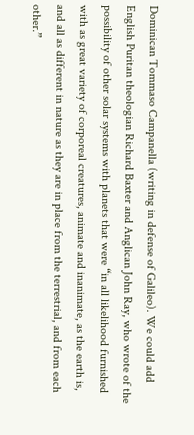Dominican Tommaso Campanella (writing in defense of Galileo). We could add English Puritan theologian Richard Baxter and Anglican John Ray, who wrote of the possibility of other solar systems with planets that were “in all likelihood furnished with as great variety of corporeal creatures, animate and inanimate, as the earth is, and all as different in nature as they are in place from the terrestrial, and from each other.”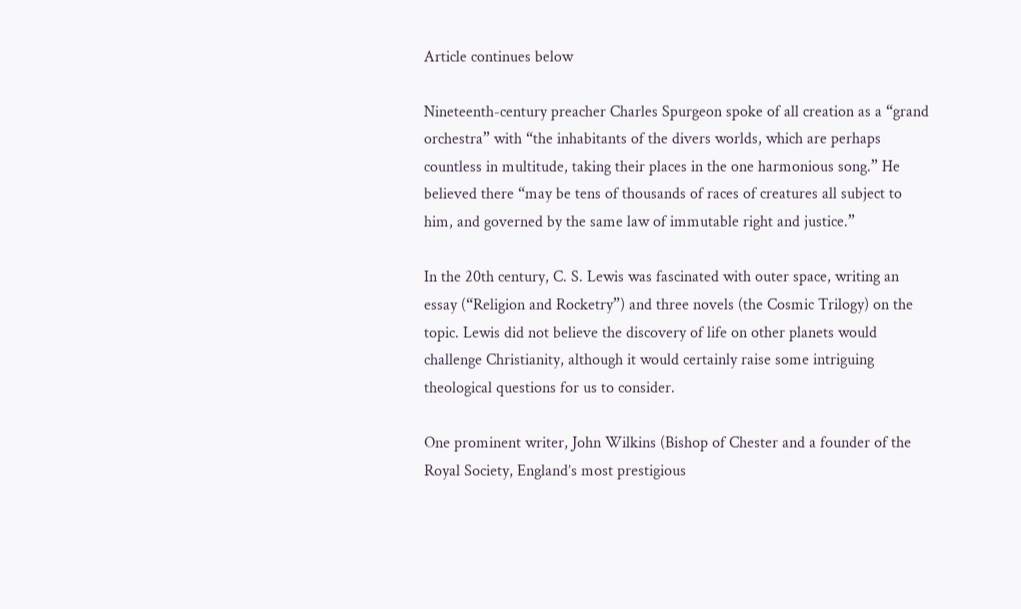Article continues below

Nineteenth-century preacher Charles Spurgeon spoke of all creation as a “grand orchestra” with “the inhabitants of the divers worlds, which are perhaps countless in multitude, taking their places in the one harmonious song.” He believed there “may be tens of thousands of races of creatures all subject to him, and governed by the same law of immutable right and justice.”

In the 20th century, C. S. Lewis was fascinated with outer space, writing an essay (“Religion and Rocketry”) and three novels (the Cosmic Trilogy) on the topic. Lewis did not believe the discovery of life on other planets would challenge Christianity, although it would certainly raise some intriguing theological questions for us to consider.

One prominent writer, John Wilkins (Bishop of Chester and a founder of the Royal Society, England’s most prestigious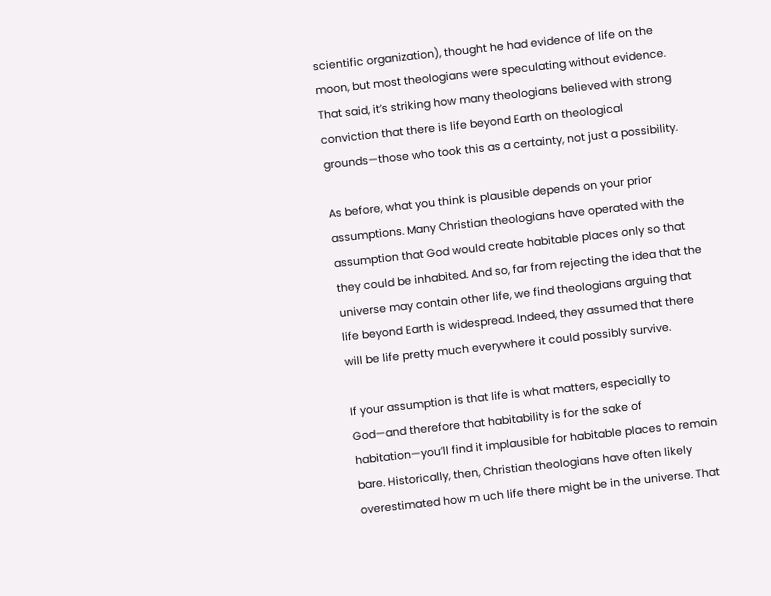scientific organization), thought he had evidence of life on the moon, but most theologians were speculating without evidence. That said, it’s striking how many theologians believed with strong conviction that there is life beyond Earth on theological grounds—those who took this as a certainty, not just a possibility.

As before, what you think is plausible depends on your prior assumptions. Many Christian theologians have operated with the assumption that God would create habitable places only so that they could be inhabited. And so, far from rejecting the idea that the universe may contain other life, we find theologians arguing that life beyond Earth is widespread. Indeed, they assumed that there will be life pretty much everywhere it could possibly survive.

If your assumption is that life is what matters, especially to God—and therefore that habitability is for the sake of habitation—you’ll find it implausible for habitable places to remain bare. Historically, then, Christian theologians have often likely overestimated how m uch life there might be in the universe. That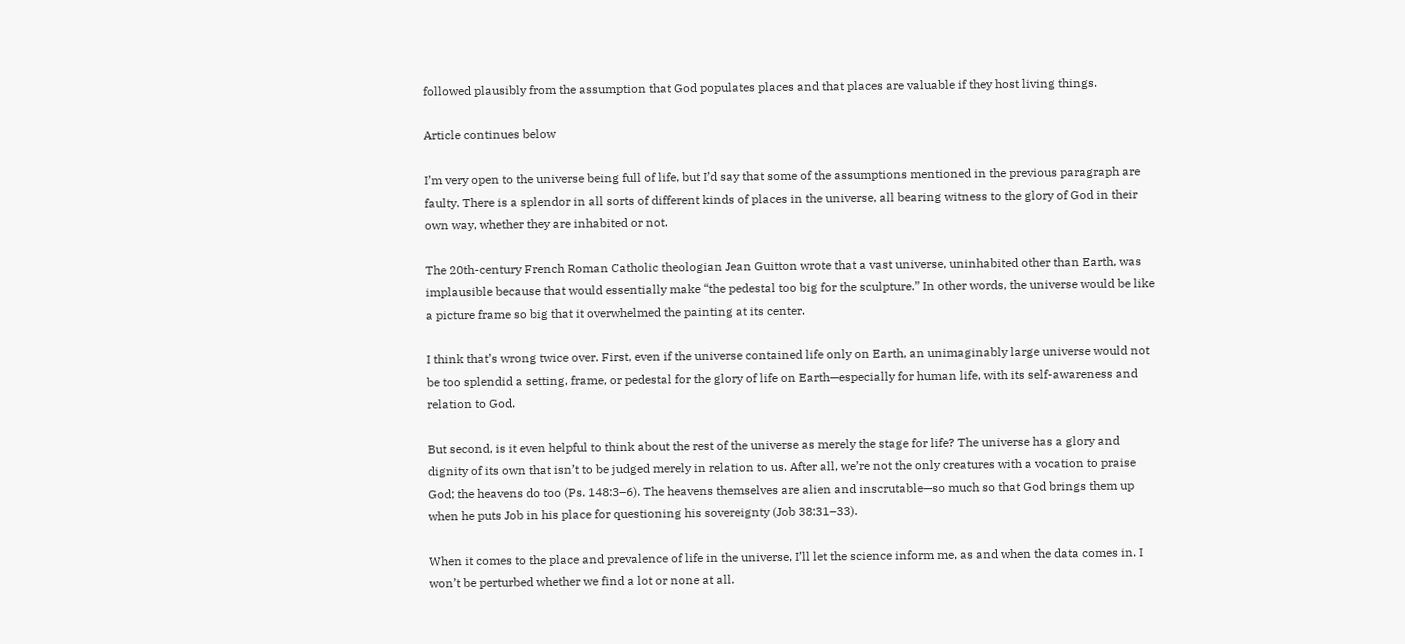followed plausibly from the assumption that God populates places and that places are valuable if they host living things.

Article continues below

I’m very open to the universe being full of life, but I’d say that some of the assumptions mentioned in the previous paragraph are faulty. There is a splendor in all sorts of different kinds of places in the universe, all bearing witness to the glory of God in their own way, whether they are inhabited or not.

The 20th-century French Roman Catholic theologian Jean Guitton wrote that a vast universe, uninhabited other than Earth, was implausible because that would essentially make “the pedestal too big for the sculpture.” In other words, the universe would be like a picture frame so big that it overwhelmed the painting at its center.

I think that’s wrong twice over. First, even if the universe contained life only on Earth, an unimaginably large universe would not be too splendid a setting, frame, or pedestal for the glory of life on Earth—especially for human life, with its self-awareness and relation to God.

But second, is it even helpful to think about the rest of the universe as merely the stage for life? The universe has a glory and dignity of its own that isn’t to be judged merely in relation to us. After all, we’re not the only creatures with a vocation to praise God; the heavens do too (Ps. 148:3–6). The heavens themselves are alien and inscrutable—so much so that God brings them up when he puts Job in his place for questioning his sovereignty (Job 38:31–33).

When it comes to the place and prevalence of life in the universe, I’ll let the science inform me, as and when the data comes in. I won’t be perturbed whether we find a lot or none at all.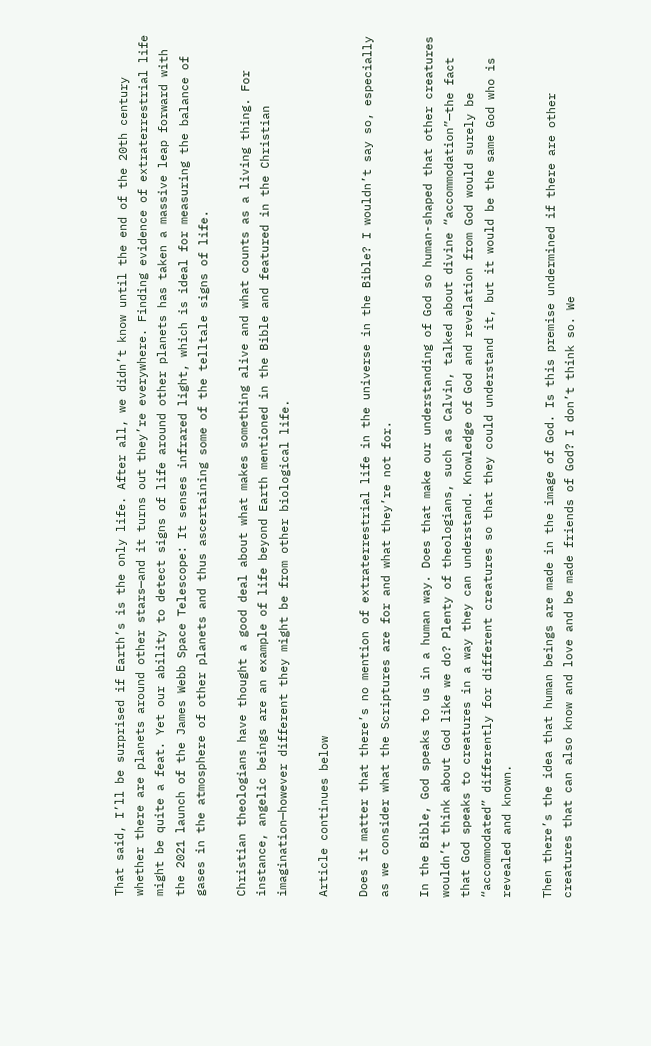That said, I’ll be surprised if Earth’s is the only life. After all, we didn’t know until the end of the 20th century whether there are planets around other stars—and it turns out they’re everywhere. Finding evidence of extraterrestrial life might be quite a feat. Yet our ability to detect signs of life around other planets has taken a massive leap forward with the 2021 launch of the James Webb Space Telescope: It senses infrared light, which is ideal for measuring the balance of gases in the atmosphere of other planets and thus ascertaining some of the telltale signs of life.

Christian theologians have thought a good deal about what makes something alive and what counts as a living thing. For instance, angelic beings are an example of life beyond Earth mentioned in the Bible and featured in the Christian imagination—however different they might be from other biological life.

Article continues below

Does it matter that there’s no mention of extraterrestrial life in the universe in the Bible? I wouldn’t say so, especially as we consider what the Scriptures are for and what they’re not for.

In the Bible, God speaks to us in a human way. Does that make our understanding of God so human-shaped that other creatures wouldn’t think about God like we do? Plenty of theologians, such as Calvin, talked about divine “accommodation”—the fact that God speaks to creatures in a way they can understand. Knowledge of God and revelation from God would surely be “accommodated” differently for different creatures so that they could understand it, but it would be the same God who is revealed and known.

Then there’s the idea that human beings are made in the image of God. Is this premise undermined if there are other creatures that can also know and love and be made friends of God? I don’t think so. We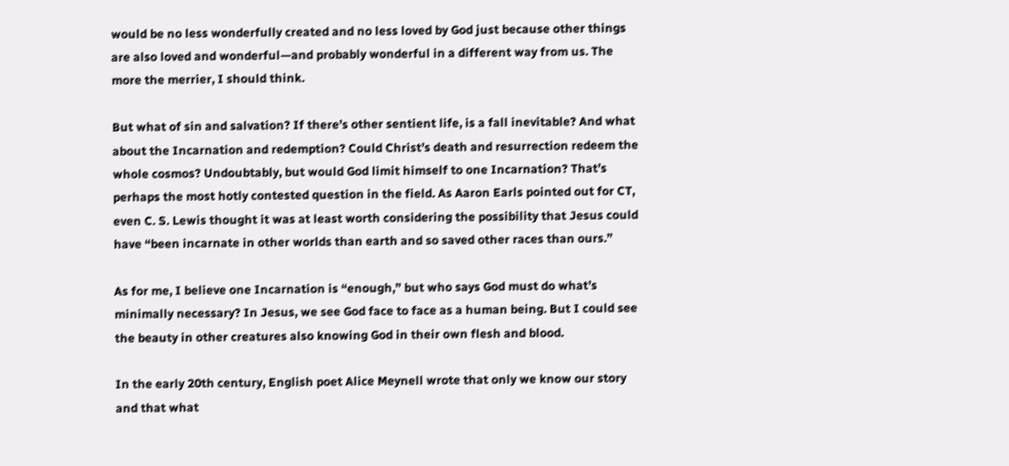would be no less wonderfully created and no less loved by God just because other things are also loved and wonderful—and probably wonderful in a different way from us. The more the merrier, I should think.

But what of sin and salvation? If there’s other sentient life, is a fall inevitable? And what about the Incarnation and redemption? Could Christ’s death and resurrection redeem the whole cosmos? Undoubtably, but would God limit himself to one Incarnation? That’s perhaps the most hotly contested question in the field. As Aaron Earls pointed out for CT, even C. S. Lewis thought it was at least worth considering the possibility that Jesus could have “been incarnate in other worlds than earth and so saved other races than ours.”

As for me, I believe one Incarnation is “enough,” but who says God must do what’s minimally necessary? In Jesus, we see God face to face as a human being. But I could see the beauty in other creatures also knowing God in their own flesh and blood.

In the early 20th century, English poet Alice Meynell wrote that only we know our story and that what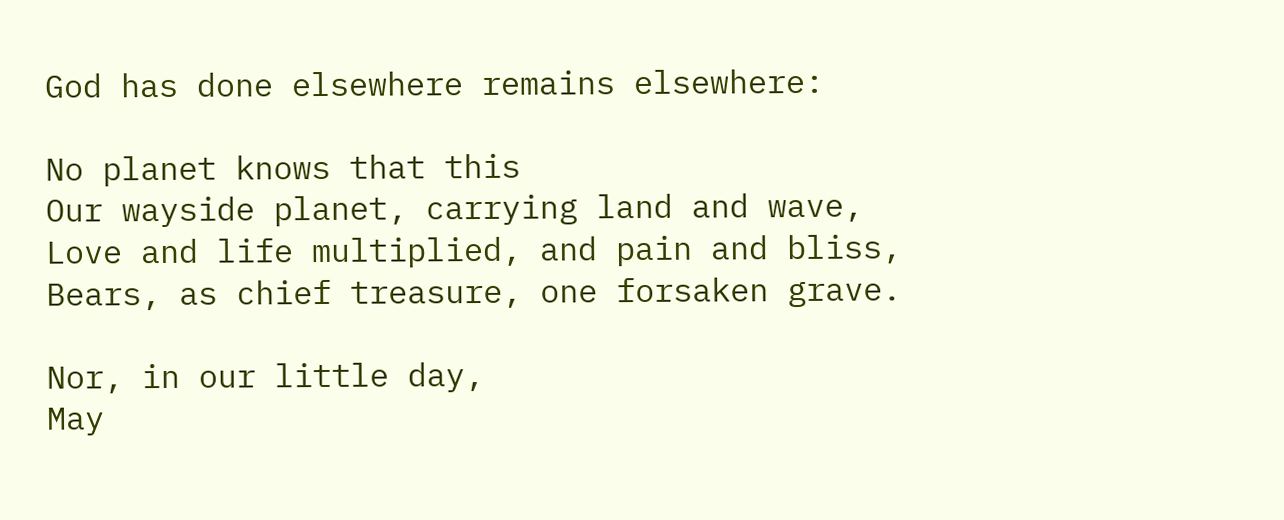God has done elsewhere remains elsewhere:

No planet knows that this
Our wayside planet, carrying land and wave,
Love and life multiplied, and pain and bliss,
Bears, as chief treasure, one forsaken grave.

Nor, in our little day,
May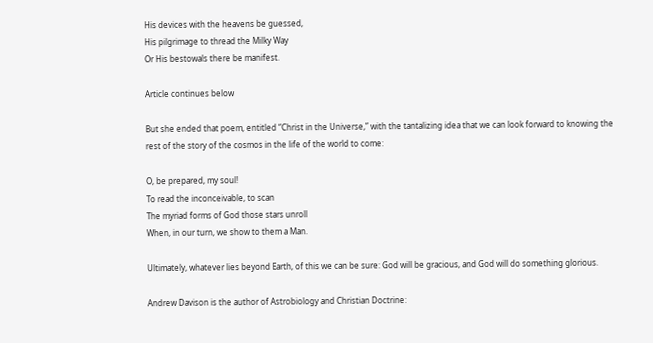His devices with the heavens be guessed,
His pilgrimage to thread the Milky Way
Or His bestowals there be manifest.

Article continues below

But she ended that poem, entitled “Christ in the Universe,” with the tantalizing idea that we can look forward to knowing the rest of the story of the cosmos in the life of the world to come:

O, be prepared, my soul!
To read the inconceivable, to scan
The myriad forms of God those stars unroll
When, in our turn, we show to them a Man.

Ultimately, whatever lies beyond Earth, of this we can be sure: God will be gracious, and God will do something glorious.

Andrew Davison is the author of Astrobiology and Christian Doctrine: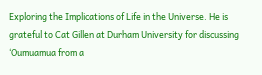Exploring the Implications of Life in the Universe. He is grateful to Cat Gillen at Durham University for discussing ‘Oumuamua from a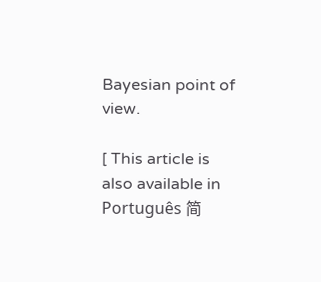Bayesian point of view.

[ This article is also available in Português 简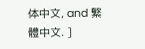体中文, and 繁體中文. ]